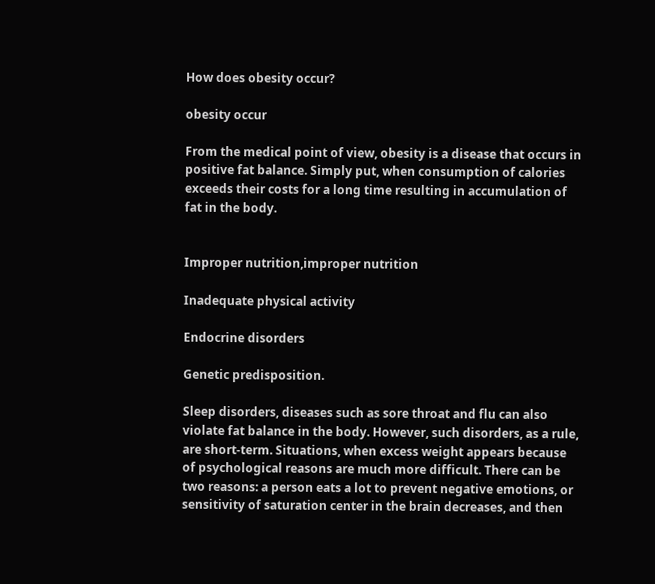How does obesity occur?

obesity occur

From the medical point of view, obesity is a disease that occurs in positive fat balance. Simply put, when consumption of calories exceeds their costs for a long time resulting in accumulation of fat in the body.


Improper nutrition,improper nutrition

Inadequate physical activity

Endocrine disorders

Genetic predisposition.

Sleep disorders, diseases such as sore throat and flu can also violate fat balance in the body. However, such disorders, as a rule, are short-term. Situations, when excess weight appears because of psychological reasons are much more difficult. There can be two reasons: a person eats a lot to prevent negative emotions, or sensitivity of saturation center in the brain decreases, and then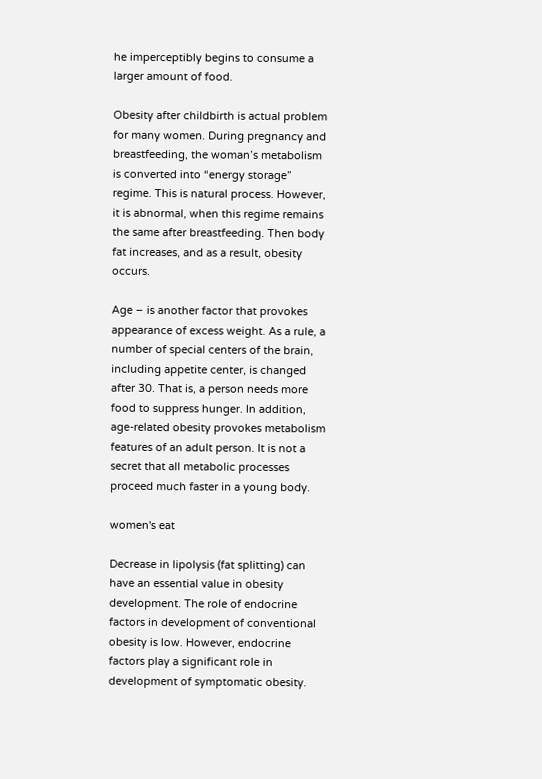he imperceptibly begins to consume a larger amount of food.

Obesity after childbirth is actual problem for many women. During pregnancy and breastfeeding, the woman’s metabolism is converted into “energy storage” regime. This is natural process. However, it is abnormal, when this regime remains the same after breastfeeding. Then body fat increases, and as a result, obesity occurs.

Age – is another factor that provokes appearance of excess weight. As a rule, a number of special centers of the brain, including appetite center, is changed after 30. That is, a person needs more food to suppress hunger. In addition, age-related obesity provokes metabolism features of an adult person. It is not a secret that all metabolic processes proceed much faster in a young body.

women's eat

Decrease in lipolysis (fat splitting) can have an essential value in obesity development. The role of endocrine factors in development of conventional obesity is low. However, endocrine factors play a significant role in development of symptomatic obesity.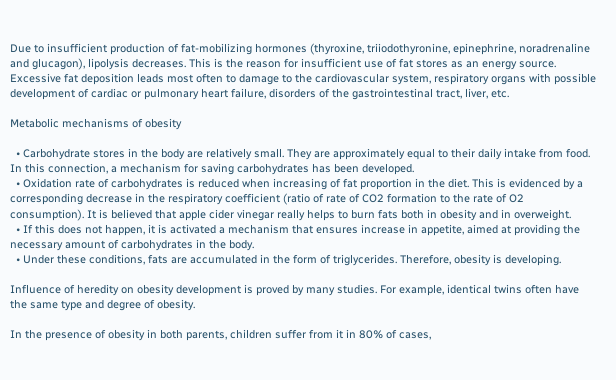Due to insufficient production of fat-mobilizing hormones (thyroxine, triiodothyronine, epinephrine, noradrenaline and glucagon), lipolysis decreases. This is the reason for insufficient use of fat stores as an energy source. Excessive fat deposition leads most often to damage to the cardiovascular system, respiratory organs with possible development of cardiac or pulmonary heart failure, disorders of the gastrointestinal tract, liver, etc.

Metabolic mechanisms of obesity

  • Carbohydrate stores in the body are relatively small. They are approximately equal to their daily intake from food. In this connection, a mechanism for saving carbohydrates has been developed.
  • Oxidation rate of carbohydrates is reduced when increasing of fat proportion in the diet. This is evidenced by a corresponding decrease in the respiratory coefficient (ratio of rate of CO2 formation to the rate of O2 consumption). It is believed that apple cider vinegar really helps to burn fats both in obesity and in overweight.
  • If this does not happen, it is activated a mechanism that ensures increase in appetite, aimed at providing the necessary amount of carbohydrates in the body.
  • Under these conditions, fats are accumulated in the form of triglycerides. Therefore, obesity is developing.

Influence of heredity on obesity development is proved by many studies. For example, identical twins often have the same type and degree of obesity.

In the presence of obesity in both parents, children suffer from it in 80% of cases,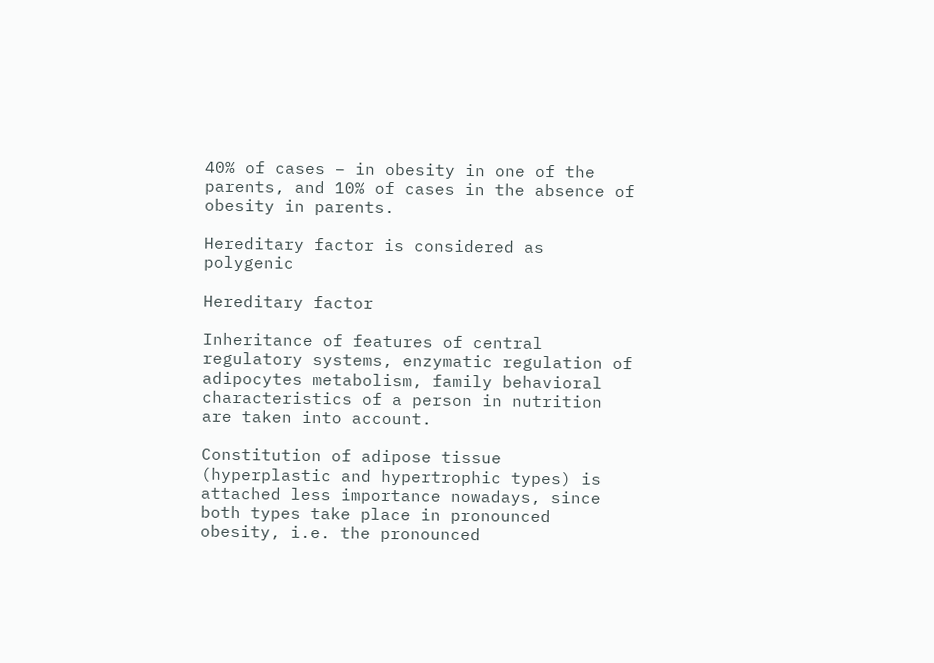40% of cases – in obesity in one of the parents, and 10% of cases in the absence of obesity in parents.

Hereditary factor is considered as polygenic

Hereditary factor

Inheritance of features of central regulatory systems, enzymatic regulation of adipocytes metabolism, family behavioral characteristics of a person in nutrition are taken into account.

Constitution of adipose tissue (hyperplastic and hypertrophic types) is attached less importance nowadays, since both types take place in pronounced obesity, i.e. the pronounced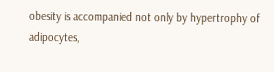obesity is accompanied not only by hypertrophy of adipocytes,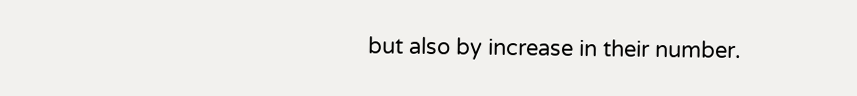but also by increase in their number.